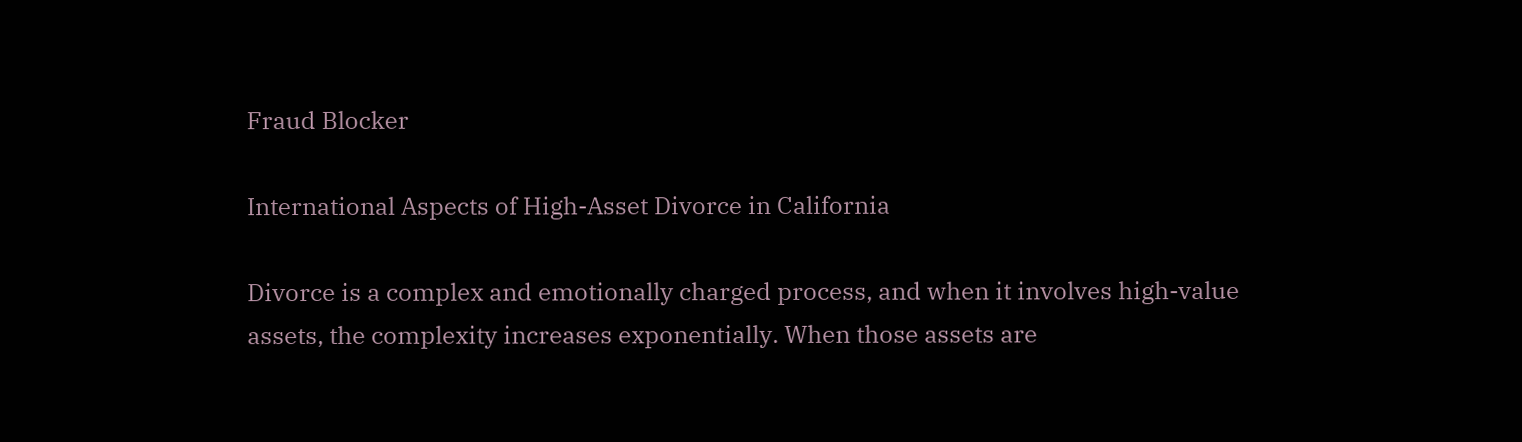Fraud Blocker

International Aspects of High-Asset Divorce in California

Divorce is a complex and emotionally charged process, and when it involves high-value assets, the complexity increases exponentially. When those assets are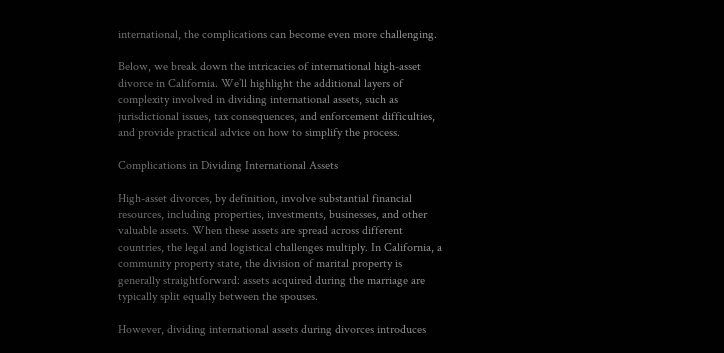international, the complications can become even more challenging.

Below, we break down the intricacies of international high-asset divorce in California. We’ll highlight the additional layers of complexity involved in dividing international assets, such as jurisdictional issues, tax consequences, and enforcement difficulties, and provide practical advice on how to simplify the process.

Complications in Dividing International Assets

High-asset divorces, by definition, involve substantial financial resources, including properties, investments, businesses, and other valuable assets. When these assets are spread across different countries, the legal and logistical challenges multiply. In California, a community property state, the division of marital property is generally straightforward: assets acquired during the marriage are typically split equally between the spouses.

However, dividing international assets during divorces introduces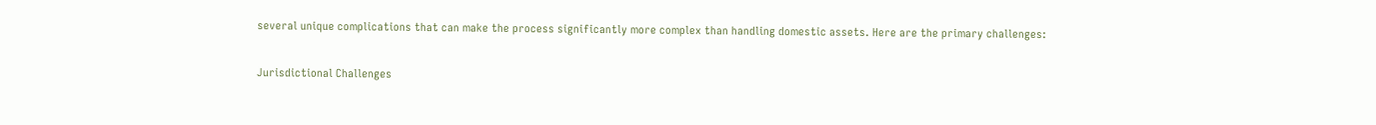several unique complications that can make the process significantly more complex than handling domestic assets. Here are the primary challenges:

Jurisdictional Challenges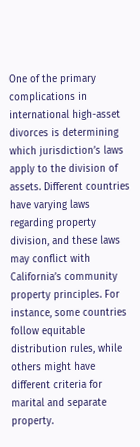One of the primary complications in international high-asset divorces is determining which jurisdiction’s laws apply to the division of assets. Different countries have varying laws regarding property division, and these laws may conflict with California’s community property principles. For instance, some countries follow equitable distribution rules, while others might have different criteria for marital and separate property.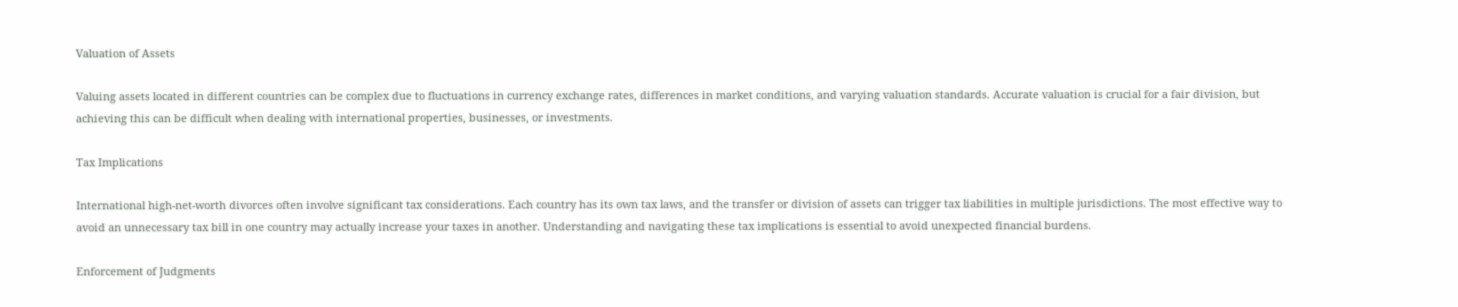Valuation of Assets

Valuing assets located in different countries can be complex due to fluctuations in currency exchange rates, differences in market conditions, and varying valuation standards. Accurate valuation is crucial for a fair division, but achieving this can be difficult when dealing with international properties, businesses, or investments.

Tax Implications

International high-net-worth divorces often involve significant tax considerations. Each country has its own tax laws, and the transfer or division of assets can trigger tax liabilities in multiple jurisdictions. The most effective way to avoid an unnecessary tax bill in one country may actually increase your taxes in another. Understanding and navigating these tax implications is essential to avoid unexpected financial burdens.

Enforcement of Judgments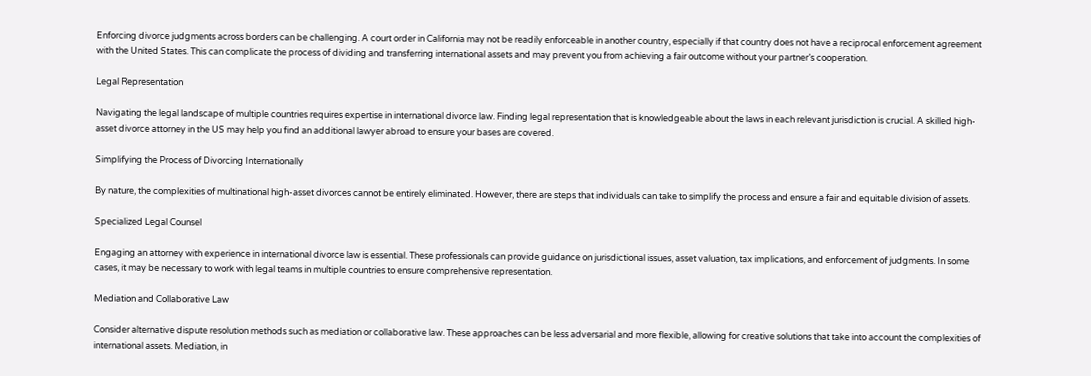Enforcing divorce judgments across borders can be challenging. A court order in California may not be readily enforceable in another country, especially if that country does not have a reciprocal enforcement agreement with the United States. This can complicate the process of dividing and transferring international assets and may prevent you from achieving a fair outcome without your partner’s cooperation.

Legal Representation

Navigating the legal landscape of multiple countries requires expertise in international divorce law. Finding legal representation that is knowledgeable about the laws in each relevant jurisdiction is crucial. A skilled high-asset divorce attorney in the US may help you find an additional lawyer abroad to ensure your bases are covered.

Simplifying the Process of Divorcing Internationally

By nature, the complexities of multinational high-asset divorces cannot be entirely eliminated. However, there are steps that individuals can take to simplify the process and ensure a fair and equitable division of assets.

Specialized Legal Counsel

Engaging an attorney with experience in international divorce law is essential. These professionals can provide guidance on jurisdictional issues, asset valuation, tax implications, and enforcement of judgments. In some cases, it may be necessary to work with legal teams in multiple countries to ensure comprehensive representation.

Mediation and Collaborative Law

Consider alternative dispute resolution methods such as mediation or collaborative law. These approaches can be less adversarial and more flexible, allowing for creative solutions that take into account the complexities of international assets. Mediation, in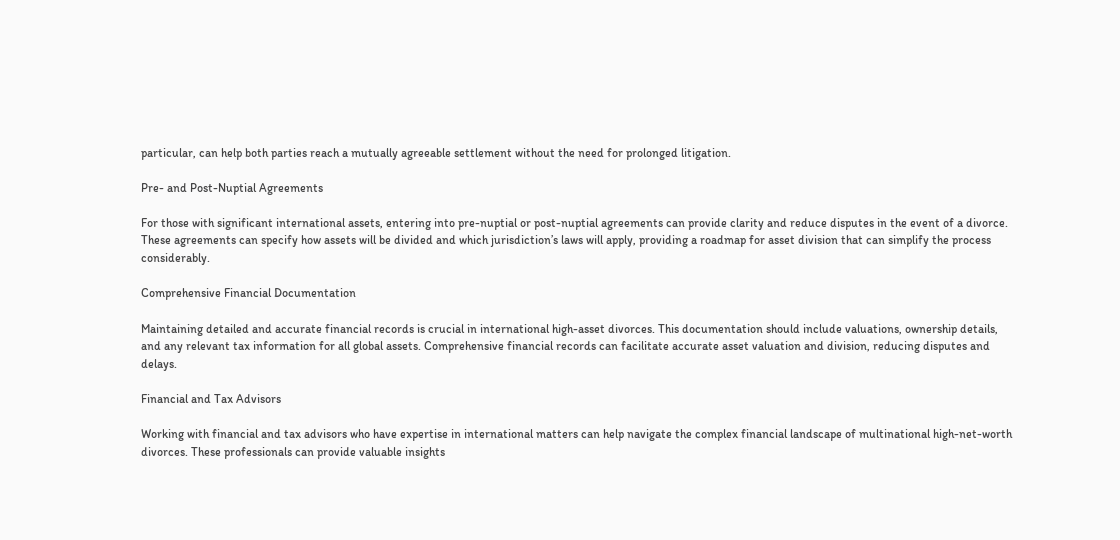particular, can help both parties reach a mutually agreeable settlement without the need for prolonged litigation.

Pre- and Post-Nuptial Agreements

For those with significant international assets, entering into pre-nuptial or post-nuptial agreements can provide clarity and reduce disputes in the event of a divorce. These agreements can specify how assets will be divided and which jurisdiction’s laws will apply, providing a roadmap for asset division that can simplify the process considerably.

Comprehensive Financial Documentation

Maintaining detailed and accurate financial records is crucial in international high-asset divorces. This documentation should include valuations, ownership details, and any relevant tax information for all global assets. Comprehensive financial records can facilitate accurate asset valuation and division, reducing disputes and delays.

Financial and Tax Advisors

Working with financial and tax advisors who have expertise in international matters can help navigate the complex financial landscape of multinational high-net-worth divorces. These professionals can provide valuable insights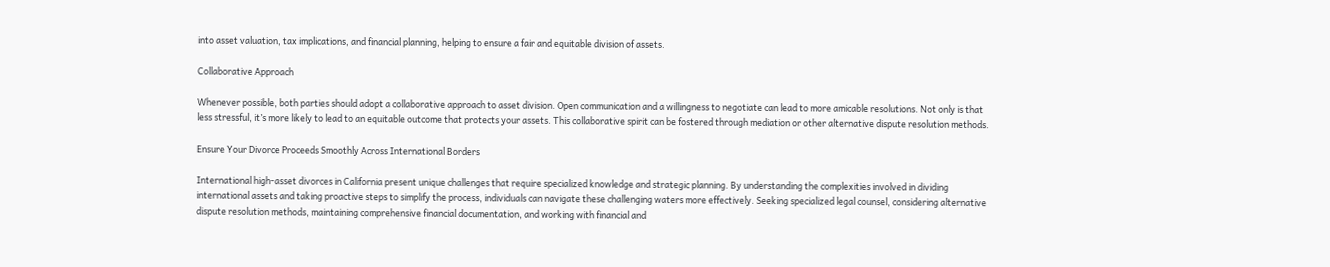into asset valuation, tax implications, and financial planning, helping to ensure a fair and equitable division of assets.

Collaborative Approach

Whenever possible, both parties should adopt a collaborative approach to asset division. Open communication and a willingness to negotiate can lead to more amicable resolutions. Not only is that less stressful, it’s more likely to lead to an equitable outcome that protects your assets. This collaborative spirit can be fostered through mediation or other alternative dispute resolution methods.

Ensure Your Divorce Proceeds Smoothly Across International Borders

International high-asset divorces in California present unique challenges that require specialized knowledge and strategic planning. By understanding the complexities involved in dividing international assets and taking proactive steps to simplify the process, individuals can navigate these challenging waters more effectively. Seeking specialized legal counsel, considering alternative dispute resolution methods, maintaining comprehensive financial documentation, and working with financial and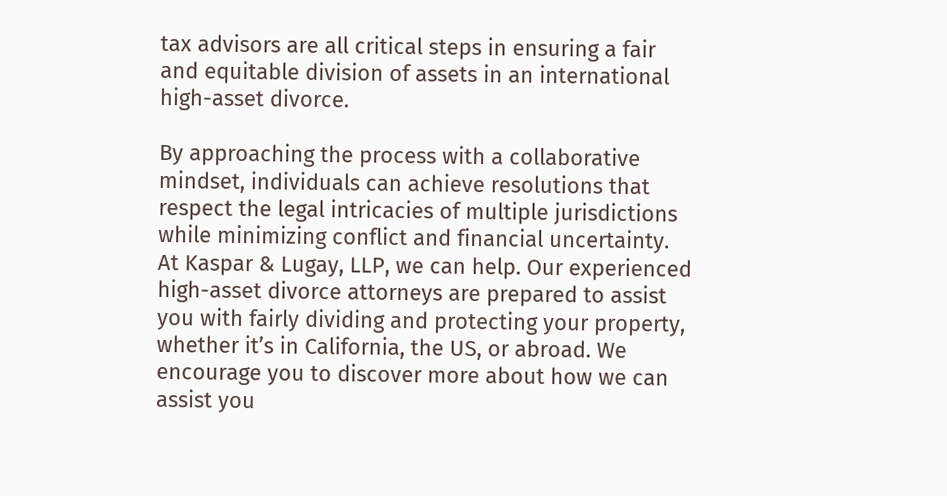tax advisors are all critical steps in ensuring a fair and equitable division of assets in an international high-asset divorce.

By approaching the process with a collaborative mindset, individuals can achieve resolutions that respect the legal intricacies of multiple jurisdictions while minimizing conflict and financial uncertainty. At Kaspar & Lugay, LLP, we can help. Our experienced high-asset divorce attorneys are prepared to assist you with fairly dividing and protecting your property, whether it’s in California, the US, or abroad. We encourage you to discover more about how we can assist you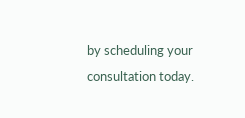by scheduling your consultation today.